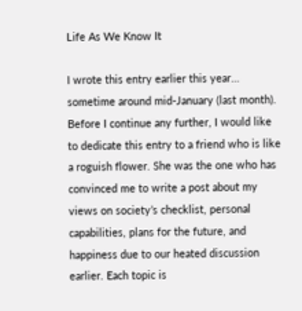Life As We Know It

I wrote this entry earlier this year… sometime around mid-January (last month). Before I continue any further, I would like to dedicate this entry to a friend who is like a roguish flower. She was the one who has convinced me to write a post about my views on society’s checklist, personal capabilities, plans for the future, and happiness due to our heated discussion earlier. Each topic is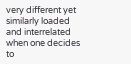very different yet similarly loaded and interrelated when one decides to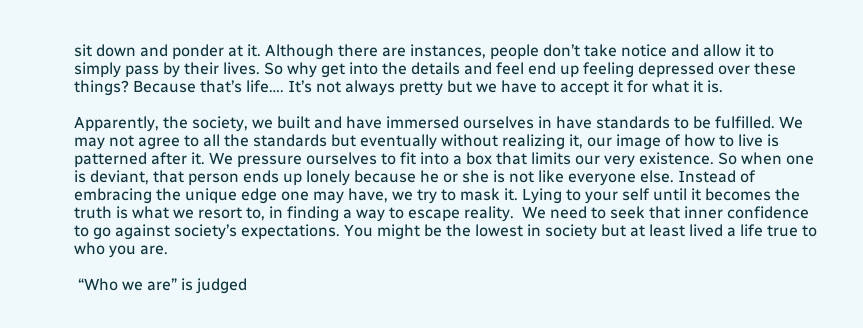sit down and ponder at it. Although there are instances, people don’t take notice and allow it to simply pass by their lives. So why get into the details and feel end up feeling depressed over these things? Because that’s life…. It’s not always pretty but we have to accept it for what it is.

Apparently, the society, we built and have immersed ourselves in have standards to be fulfilled. We may not agree to all the standards but eventually without realizing it, our image of how to live is patterned after it. We pressure ourselves to fit into a box that limits our very existence. So when one is deviant, that person ends up lonely because he or she is not like everyone else. Instead of embracing the unique edge one may have, we try to mask it. Lying to your self until it becomes the truth is what we resort to, in finding a way to escape reality.  We need to seek that inner confidence to go against society’s expectations. You might be the lowest in society but at least lived a life true to who you are.

 “Who we are” is judged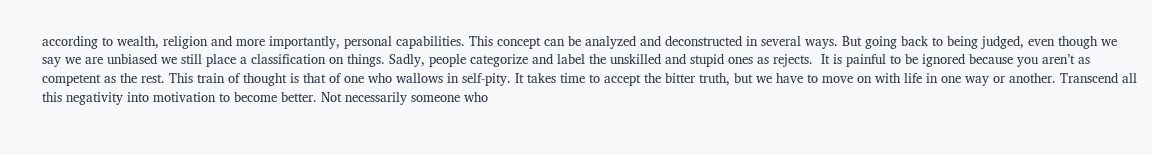according to wealth, religion and more importantly, personal capabilities. This concept can be analyzed and deconstructed in several ways. But going back to being judged, even though we say we are unbiased we still place a classification on things. Sadly, people categorize and label the unskilled and stupid ones as rejects.  It is painful to be ignored because you aren’t as competent as the rest. This train of thought is that of one who wallows in self-pity. It takes time to accept the bitter truth, but we have to move on with life in one way or another. Transcend all this negativity into motivation to become better. Not necessarily someone who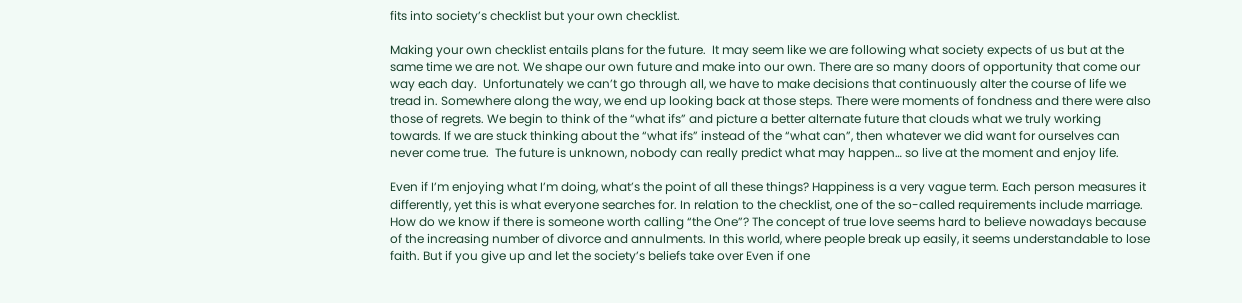fits into society’s checklist but your own checklist.

Making your own checklist entails plans for the future.  It may seem like we are following what society expects of us but at the same time we are not. We shape our own future and make into our own. There are so many doors of opportunity that come our way each day.  Unfortunately we can’t go through all, we have to make decisions that continuously alter the course of life we tread in. Somewhere along the way, we end up looking back at those steps. There were moments of fondness and there were also those of regrets. We begin to think of the “what ifs” and picture a better alternate future that clouds what we truly working towards. If we are stuck thinking about the “what ifs” instead of the “what can”, then whatever we did want for ourselves can never come true.  The future is unknown, nobody can really predict what may happen… so live at the moment and enjoy life.

Even if I’m enjoying what I’m doing, what’s the point of all these things? Happiness is a very vague term. Each person measures it differently, yet this is what everyone searches for. In relation to the checklist, one of the so-called requirements include marriage. How do we know if there is someone worth calling “the One”? The concept of true love seems hard to believe nowadays because of the increasing number of divorce and annulments. In this world, where people break up easily, it seems understandable to lose faith. But if you give up and let the society’s beliefs take over Even if one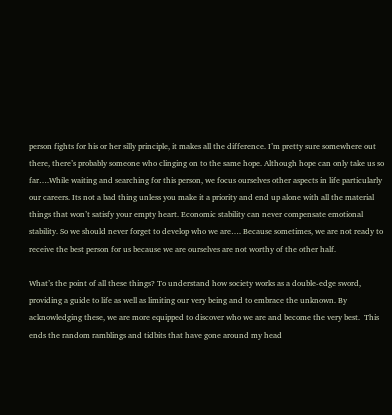person fights for his or her silly principle, it makes all the difference. I’m pretty sure somewhere out there, there’s probably someone who clinging on to the same hope. Although hope can only take us so far….While waiting and searching for this person, we focus ourselves other aspects in life particularly our careers. Its not a bad thing unless you make it a priority and end up alone with all the material things that won’t satisfy your empty heart. Economic stability can never compensate emotional stability. So we should never forget to develop who we are…. Because sometimes, we are not ready to receive the best person for us because we are ourselves are not worthy of the other half.

What’s the point of all these things? To understand how society works as a double-edge sword, providing a guide to life as well as limiting our very being and to embrace the unknown. By acknowledging these, we are more equipped to discover who we are and become the very best.  This ends the random ramblings and tidbits that have gone around my head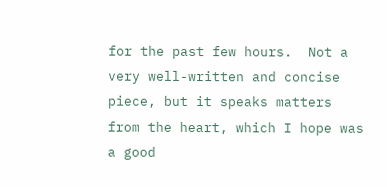for the past few hours.  Not a very well-written and concise piece, but it speaks matters from the heart, which I hope was a good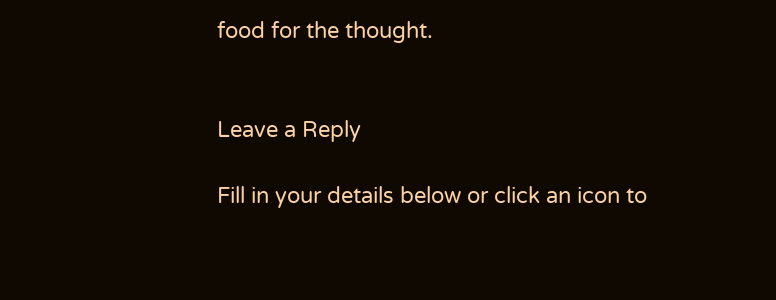food for the thought.


Leave a Reply

Fill in your details below or click an icon to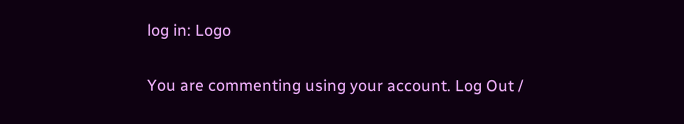log in: Logo

You are commenting using your account. Log Out /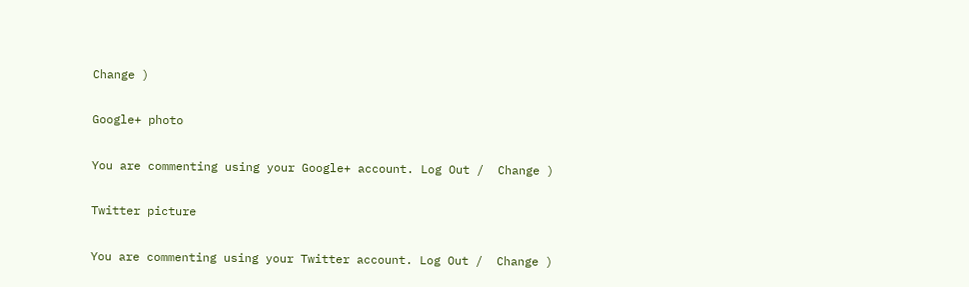Change )

Google+ photo

You are commenting using your Google+ account. Log Out /  Change )

Twitter picture

You are commenting using your Twitter account. Log Out /  Change )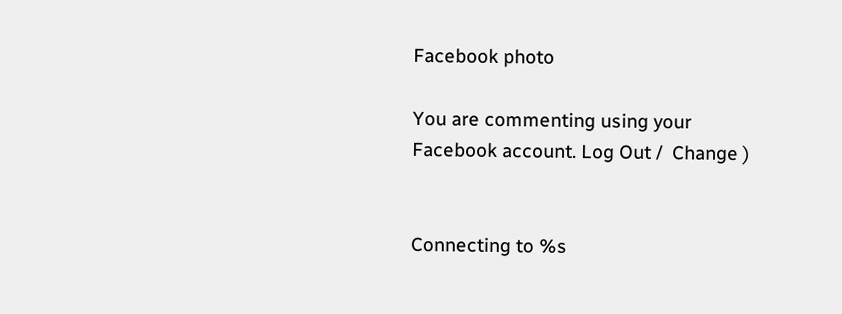Facebook photo

You are commenting using your Facebook account. Log Out /  Change )


Connecting to %s